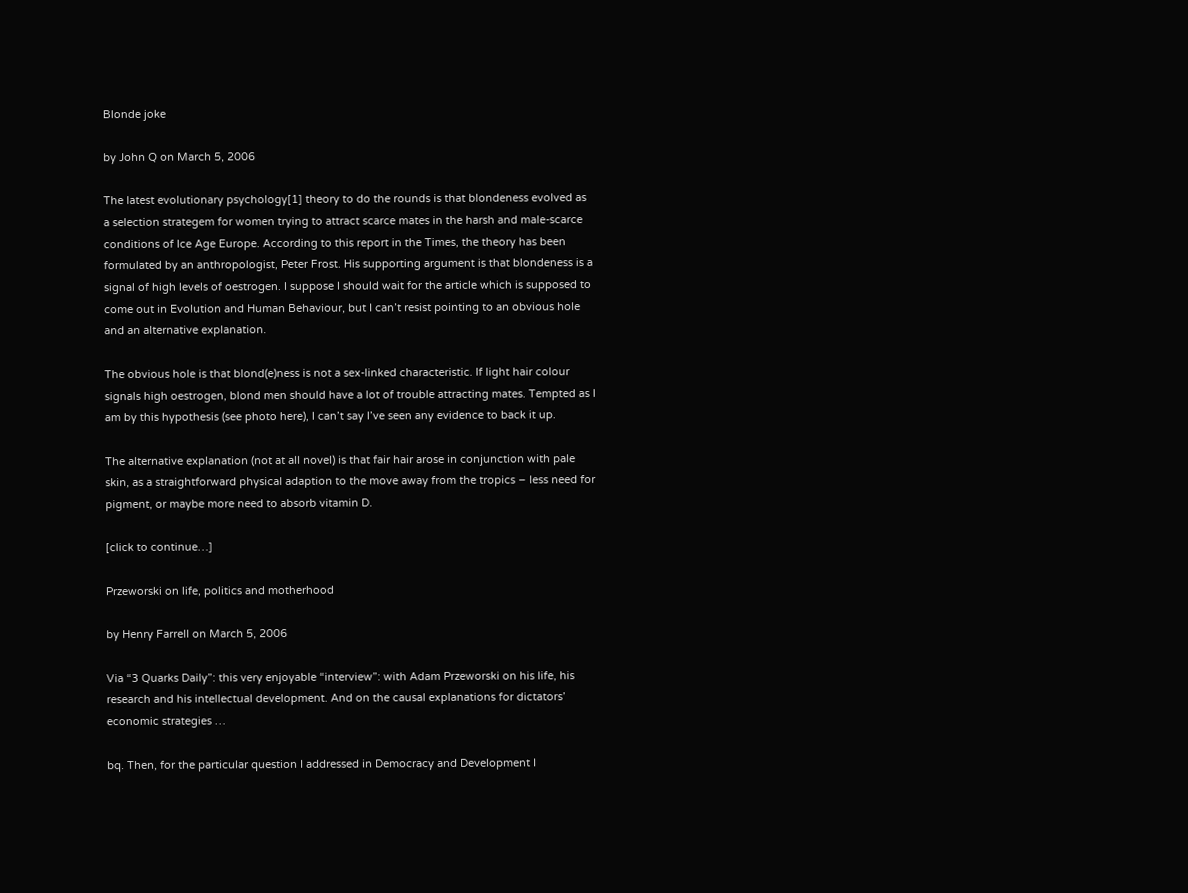Blonde joke

by John Q on March 5, 2006

The latest evolutionary psychology[1] theory to do the rounds is that blondeness evolved as a selection strategem for women trying to attract scarce mates in the harsh and male-scarce conditions of Ice Age Europe. According to this report in the Times, the theory has been formulated by an anthropologist, Peter Frost. His supporting argument is that blondeness is a signal of high levels of oestrogen. I suppose I should wait for the article which is supposed to come out in Evolution and Human Behaviour, but I can’t resist pointing to an obvious hole and an alternative explanation.

The obvious hole is that blond(e)ness is not a sex-linked characteristic. If light hair colour signals high oestrogen, blond men should have a lot of trouble attracting mates. Tempted as I am by this hypothesis (see photo here), I can’t say I’ve seen any evidence to back it up.

The alternative explanation (not at all novel) is that fair hair arose in conjunction with pale skin, as a straightforward physical adaption to the move away from the tropics – less need for pigment, or maybe more need to absorb vitamin D.

[click to continue…]

Przeworski on life, politics and motherhood

by Henry Farrell on March 5, 2006

Via “3 Quarks Daily”: this very enjoyable “interview”: with Adam Przeworski on his life, his research and his intellectual development. And on the causal explanations for dictators’ economic strategies …

bq. Then, for the particular question I addressed in Democracy and Development I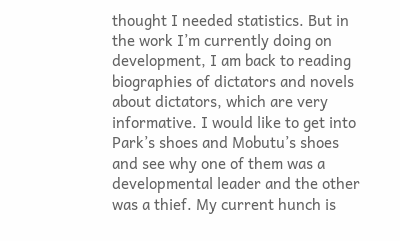thought I needed statistics. But in the work I’m currently doing on development, I am back to reading biographies of dictators and novels about dictators, which are very informative. I would like to get into Park’s shoes and Mobutu’s shoes and see why one of them was a developmental leader and the other was a thief. My current hunch is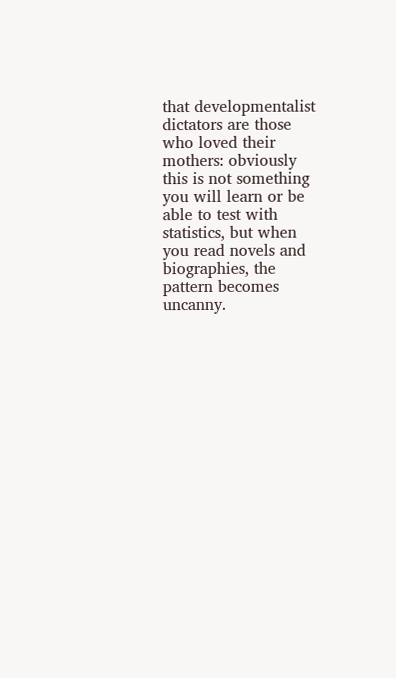that developmentalist dictators are those who loved their mothers: obviously this is not something you will learn or be able to test with statistics, but when you read novels and biographies, the pattern becomes uncanny.